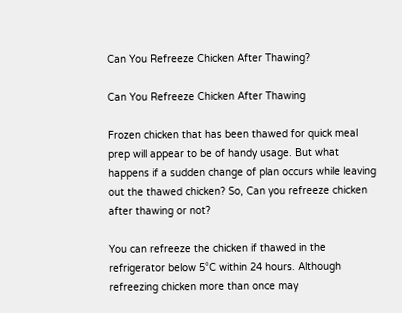Can You Refreeze Chicken After Thawing?

Can You Refreeze Chicken After Thawing

Frozen chicken that has been thawed for quick meal prep will appear to be of handy usage. But what happens if a sudden change of plan occurs while leaving out the thawed chicken? So, Can you refreeze chicken after thawing or not?

You can refreeze the chicken if thawed in the refrigerator below 5°C within 24 hours. Although refreezing chicken more than once may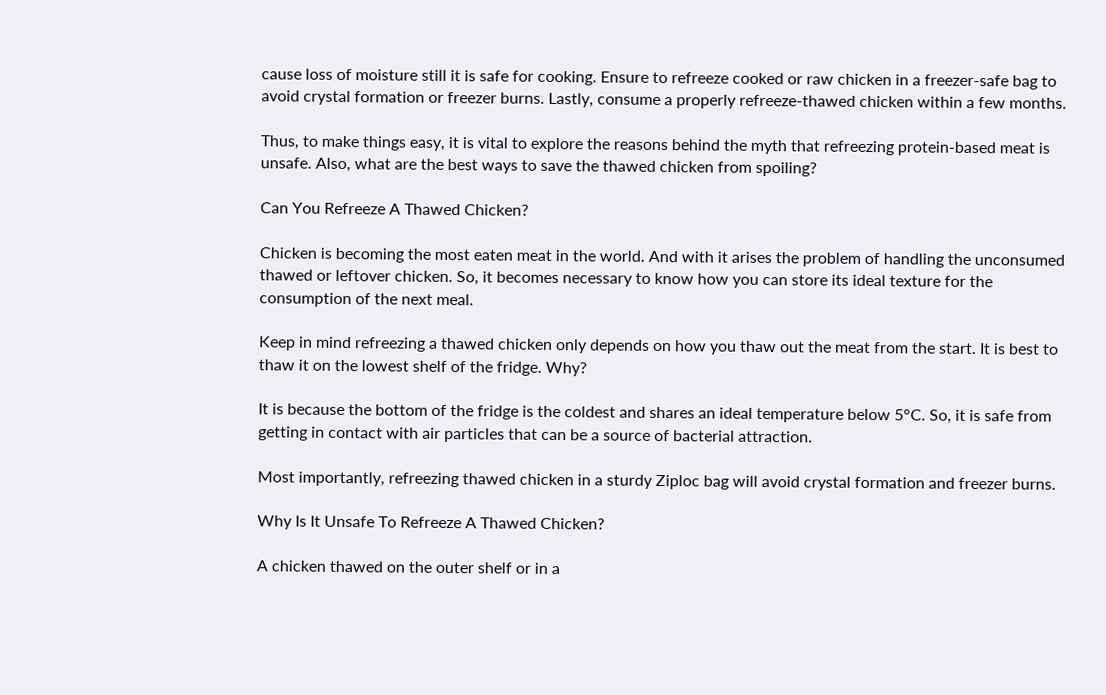cause loss of moisture still it is safe for cooking. Ensure to refreeze cooked or raw chicken in a freezer-safe bag to avoid crystal formation or freezer burns. Lastly, consume a properly refreeze-thawed chicken within a few months.

Thus, to make things easy, it is vital to explore the reasons behind the myth that refreezing protein-based meat is unsafe. Also, what are the best ways to save the thawed chicken from spoiling?

Can You Refreeze A Thawed Chicken?

Chicken is becoming the most eaten meat in the world. And with it arises the problem of handling the unconsumed thawed or leftover chicken. So, it becomes necessary to know how you can store its ideal texture for the consumption of the next meal.

Keep in mind refreezing a thawed chicken only depends on how you thaw out the meat from the start. It is best to thaw it on the lowest shelf of the fridge. Why?

It is because the bottom of the fridge is the coldest and shares an ideal temperature below 5°C. So, it is safe from getting in contact with air particles that can be a source of bacterial attraction.

Most importantly, refreezing thawed chicken in a sturdy Ziploc bag will avoid crystal formation and freezer burns.

Why Is It Unsafe To Refreeze A Thawed Chicken?

A chicken thawed on the outer shelf or in a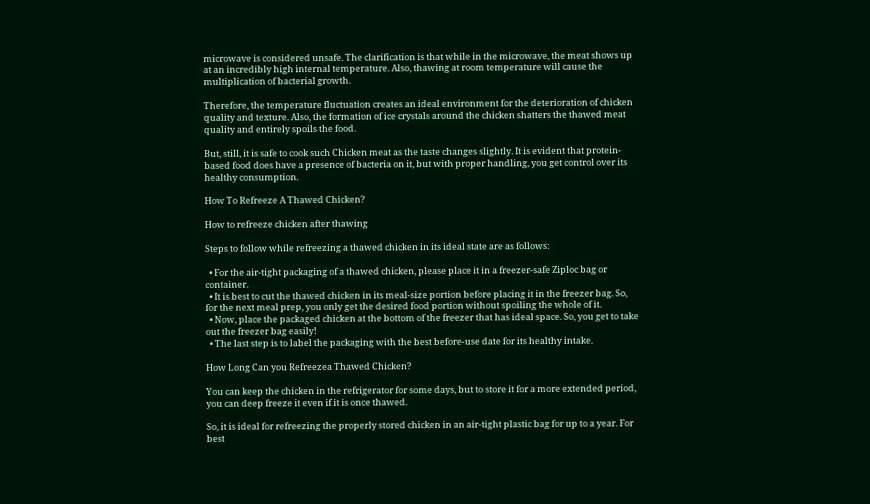microwave is considered unsafe. The clarification is that while in the microwave, the meat shows up at an incredibly high internal temperature. Also, thawing at room temperature will cause the multiplication of bacterial growth.

Therefore, the temperature fluctuation creates an ideal environment for the deterioration of chicken quality and texture. Also, the formation of ice crystals around the chicken shatters the thawed meat quality and entirely spoils the food.

But, still, it is safe to cook such Chicken meat as the taste changes slightly. It is evident that protein-based food does have a presence of bacteria on it, but with proper handling, you get control over its healthy consumption.

How To Refreeze A Thawed Chicken?

How to refreeze chicken after thawing

Steps to follow while refreezing a thawed chicken in its ideal state are as follows:

  • For the air-tight packaging of a thawed chicken, please place it in a freezer-safe Ziploc bag or container.
  • It is best to cut the thawed chicken in its meal-size portion before placing it in the freezer bag. So, for the next meal prep, you only get the desired food portion without spoiling the whole of it.
  • Now, place the packaged chicken at the bottom of the freezer that has ideal space. So, you get to take out the freezer bag easily!
  • The last step is to label the packaging with the best before-use date for its healthy intake.

How Long Can you Refreezea Thawed Chicken?

You can keep the chicken in the refrigerator for some days, but to store it for a more extended period, you can deep freeze it even if it is once thawed.

So, it is ideal for refreezing the properly stored chicken in an air-tight plastic bag for up to a year. For best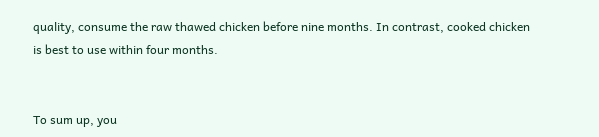quality, consume the raw thawed chicken before nine months. In contrast, cooked chicken is best to use within four months.


To sum up, you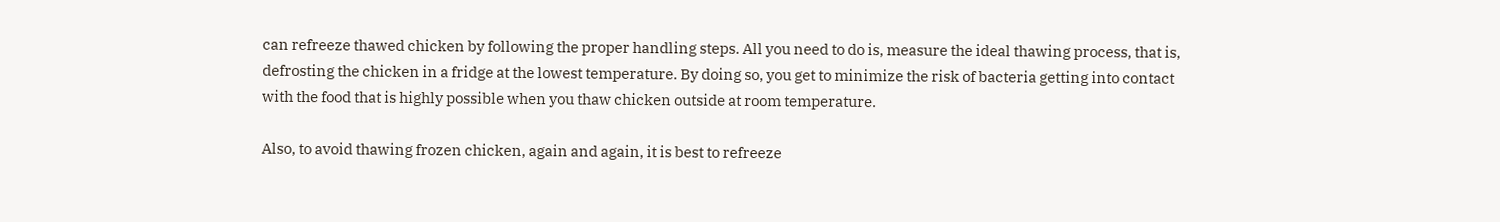can refreeze thawed chicken by following the proper handling steps. All you need to do is, measure the ideal thawing process, that is, defrosting the chicken in a fridge at the lowest temperature. By doing so, you get to minimize the risk of bacteria getting into contact with the food that is highly possible when you thaw chicken outside at room temperature.

Also, to avoid thawing frozen chicken, again and again, it is best to refreeze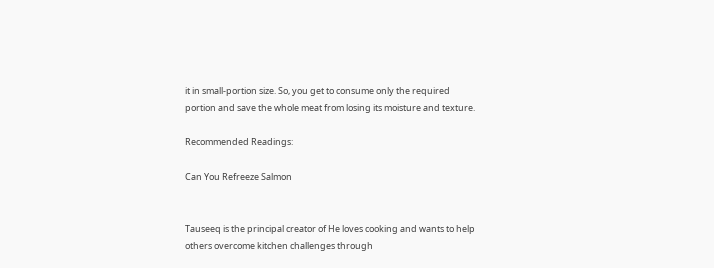it in small-portion size. So, you get to consume only the required portion and save the whole meat from losing its moisture and texture.

Recommended Readings:

Can You Refreeze Salmon


Tauseeq is the principal creator of He loves cooking and wants to help others overcome kitchen challenges through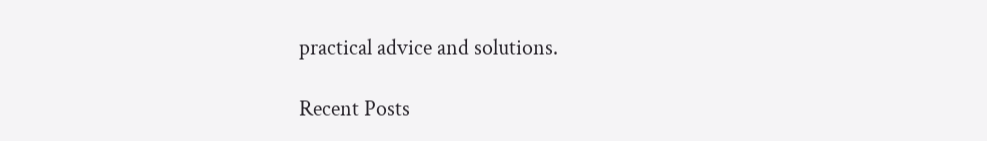practical advice and solutions.

Recent Posts